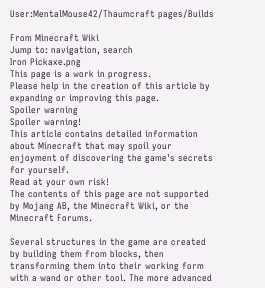User:MentalMouse42/Thaumcraft pages/Builds

From Minecraft Wiki
Jump to: navigation, search
Iron Pickaxe.png
This page is a work in progress.
Please help in the creation of this article by expanding or improving this page.
Spoiler warning
Spoiler warning!
This article contains detailed information about Minecraft that may spoil your enjoyment of discovering the game's secrets for yourself.
Read at your own risk!
The contents of this page are not supported by Mojang AB, the Minecraft Wiki, or the Minecraft Forums.

Several structures in the game are created by building them from blocks, then transforming them into their working form with a wand or other tool. The more advanced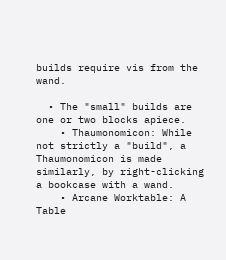builds require vis from the wand.

  • The "small" builds are one or two blocks apiece.
    • Thaumonomicon: While not strictly a "build", a Thaumonomicon is made similarly, by right-clicking a bookcase with a wand.
    • Arcane Worktable: A Table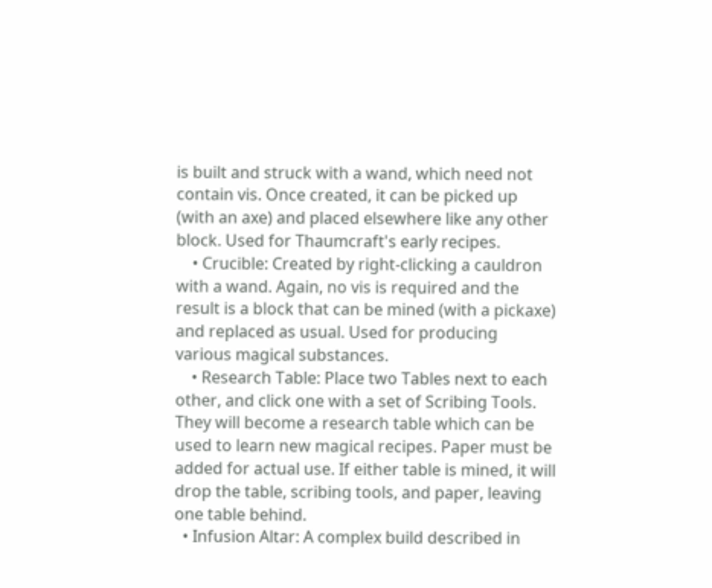is built and struck with a wand, which need not contain vis. Once created, it can be picked up (with an axe) and placed elsewhere like any other block. Used for Thaumcraft's early recipes.
    • Crucible: Created by right-clicking a cauldron with a wand. Again, no vis is required and the result is a block that can be mined (with a pickaxe) and replaced as usual. Used for producing various magical substances.
    • Research Table: Place two Tables next to each other, and click one with a set of Scribing Tools. They will become a research table which can be used to learn new magical recipes. Paper must be added for actual use. If either table is mined, it will drop the table, scribing tools, and paper, leaving one table behind.
  • Infusion Altar: A complex build described in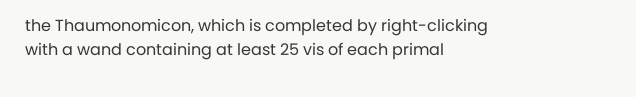the Thaumonomicon, which is completed by right-clicking with a wand containing at least 25 vis of each primal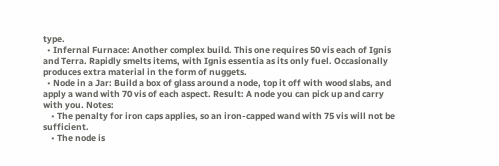type.
  • Infernal Furnace: Another complex build. This one requires 50 vis each of Ignis and Terra. Rapidly smelts items, with Ignis essentia as its only fuel. Occasionally produces extra material in the form of nuggets.
  • Node in a Jar: Build a box of glass around a node, top it off with wood slabs, and apply a wand with 70 vis of each aspect. Result: A node you can pick up and carry with you. Notes:
    • The penalty for iron caps applies, so an iron-capped wand with 75 vis will not be sufficient.
    • The node is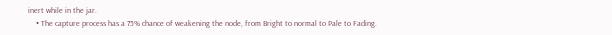inert while in the jar.
    • The capture process has a 75% chance of weakening the node, from Bright to normal to Pale to Fading.